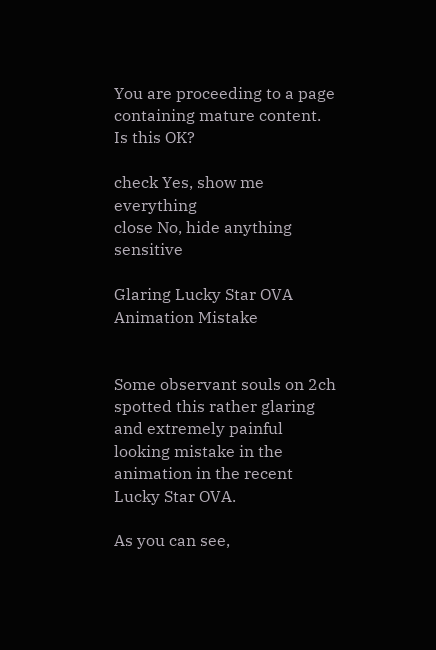You are proceeding to a page containing mature content. Is this OK?

check Yes, show me everything
close No, hide anything sensitive

Glaring Lucky Star OVA Animation Mistake


Some observant souls on 2ch spotted this rather glaring and extremely painful looking mistake in the animation in the recent Lucky Star OVA.

As you can see,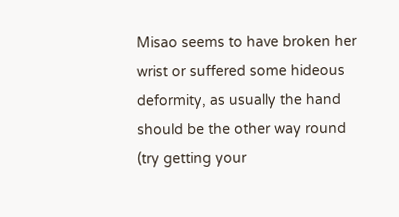Misao seems to have broken her wrist or suffered some hideous deformity, as usually the hand should be the other way round (try getting your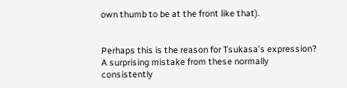own thumb to be at the front like that).


Perhaps this is the reason for Tsukasa’s expression? A surprising mistake from these normally consistently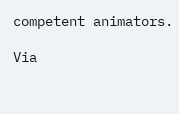competent animators.

Via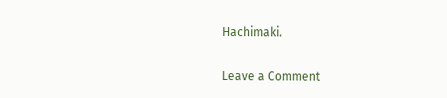Hachimaki.

Leave a Comment